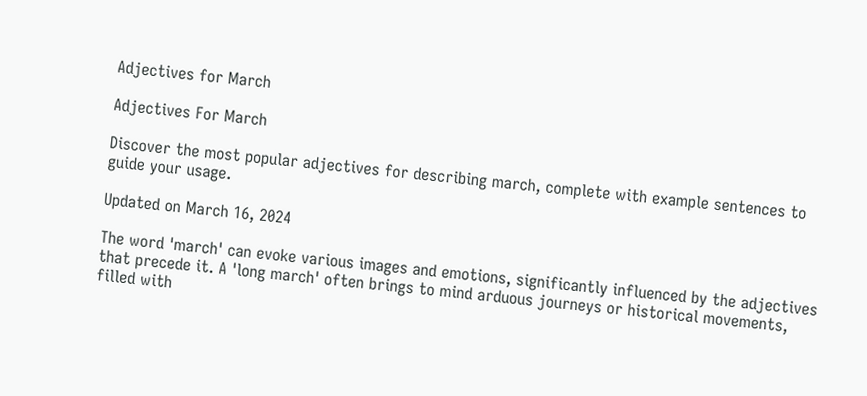Adjectives for March

Adjectives For March

Discover the most popular adjectives for describing march, complete with example sentences to guide your usage.

Updated on March 16, 2024

The word 'march' can evoke various images and emotions, significantly influenced by the adjectives that precede it. A 'long march' often brings to mind arduous journeys or historical movements, filled with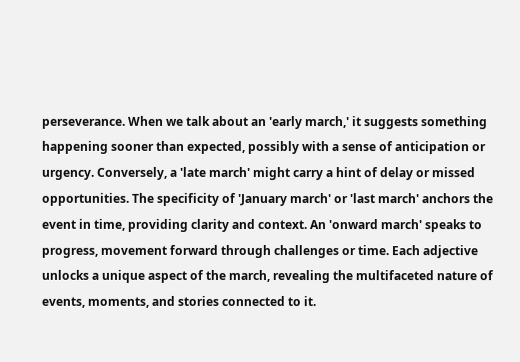perseverance. When we talk about an 'early march,' it suggests something happening sooner than expected, possibly with a sense of anticipation or urgency. Conversely, a 'late march' might carry a hint of delay or missed opportunities. The specificity of 'January march' or 'last march' anchors the event in time, providing clarity and context. An 'onward march' speaks to progress, movement forward through challenges or time. Each adjective unlocks a unique aspect of the march, revealing the multifaceted nature of events, moments, and stories connected to it.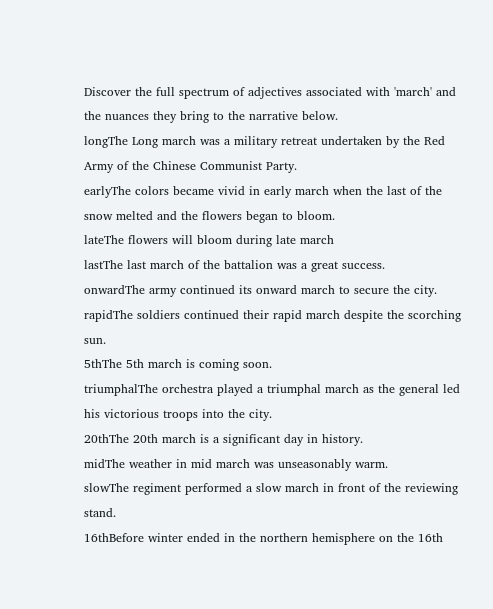Discover the full spectrum of adjectives associated with 'march' and the nuances they bring to the narrative below.
longThe Long march was a military retreat undertaken by the Red Army of the Chinese Communist Party.
earlyThe colors became vivid in early march when the last of the snow melted and the flowers began to bloom.
lateThe flowers will bloom during late march
lastThe last march of the battalion was a great success.
onwardThe army continued its onward march to secure the city.
rapidThe soldiers continued their rapid march despite the scorching sun.
5thThe 5th march is coming soon.
triumphalThe orchestra played a triumphal march as the general led his victorious troops into the city.
20thThe 20th march is a significant day in history.
midThe weather in mid march was unseasonably warm.
slowThe regiment performed a slow march in front of the reviewing stand.
16thBefore winter ended in the northern hemisphere on the 16th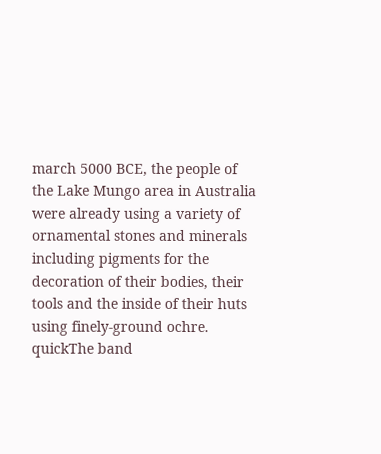march 5000 BCE, the people of the Lake Mungo area in Australia were already using a variety of ornamental stones and minerals including pigments for the decoration of their bodies, their tools and the inside of their huts using finely-ground ochre.
quickThe band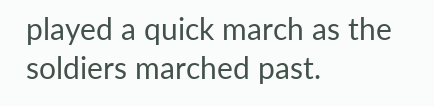played a quick march as the soldiers marched past.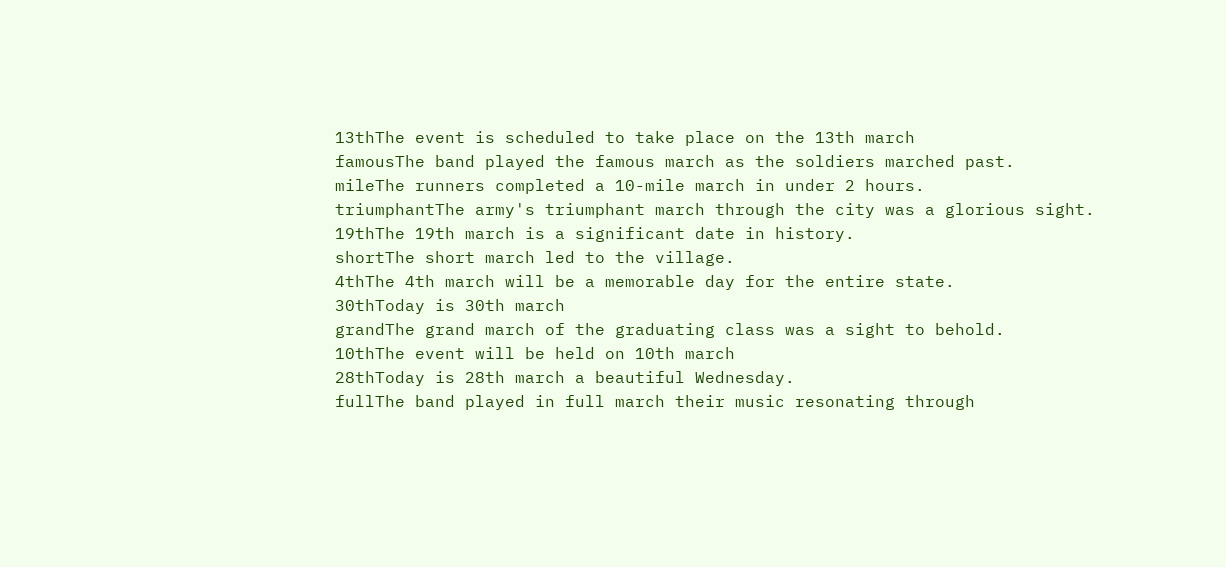13thThe event is scheduled to take place on the 13th march
famousThe band played the famous march as the soldiers marched past.
mileThe runners completed a 10-mile march in under 2 hours.
triumphantThe army's triumphant march through the city was a glorious sight.
19thThe 19th march is a significant date in history.
shortThe short march led to the village.
4thThe 4th march will be a memorable day for the entire state.
30thToday is 30th march
grandThe grand march of the graduating class was a sight to behold.
10thThe event will be held on 10th march
28thToday is 28th march a beautiful Wednesday.
fullThe band played in full march their music resonating through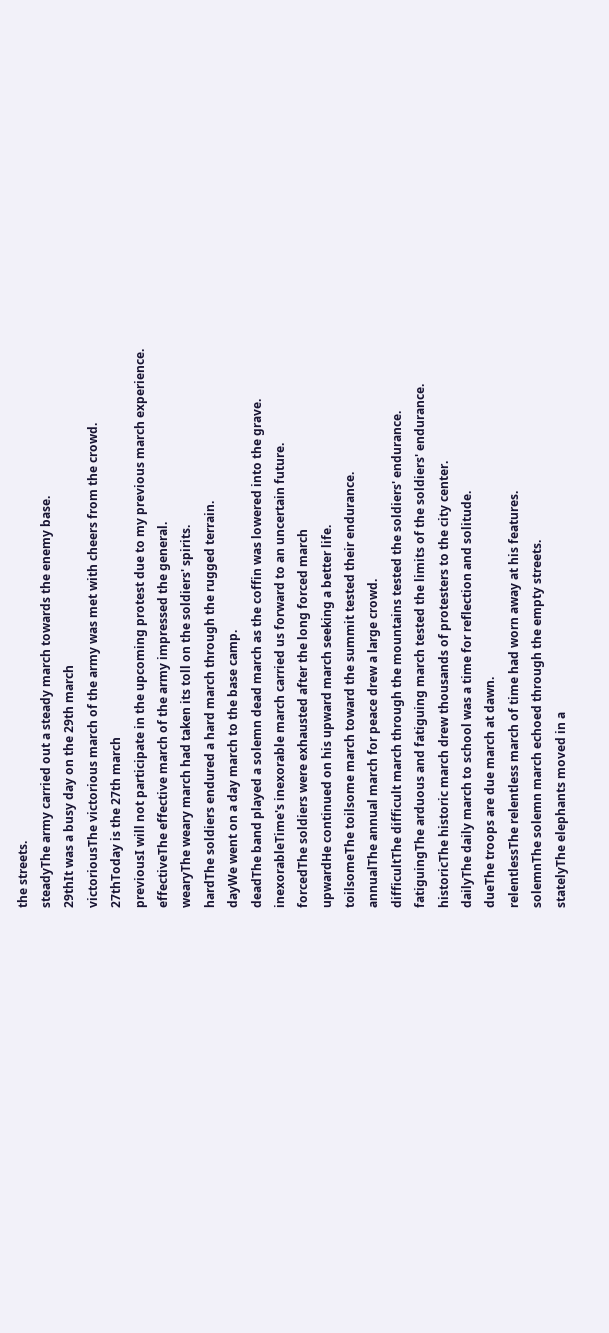the streets.
steadyThe army carried out a steady march towards the enemy base.
29thIt was a busy day on the 29th march
victoriousThe victorious march of the army was met with cheers from the crowd.
27thToday is the 27th march
previousI will not participate in the upcoming protest due to my previous march experience.
effectiveThe effective march of the army impressed the general.
wearyThe weary march had taken its toll on the soldiers' spirits.
hardThe soldiers endured a hard march through the rugged terrain.
dayWe went on a day march to the base camp.
deadThe band played a solemn dead march as the coffin was lowered into the grave.
inexorableTime's inexorable march carried us forward to an uncertain future.
forcedThe soldiers were exhausted after the long forced march
upwardHe continued on his upward march seeking a better life.
toilsomeThe toilsome march toward the summit tested their endurance.
annualThe annual march for peace drew a large crowd.
difficultThe difficult march through the mountains tested the soldiers' endurance.
fatiguingThe arduous and fatiguing march tested the limits of the soldiers' endurance.
historicThe historic march drew thousands of protesters to the city center.
dailyThe daily march to school was a time for reflection and solitude.
dueThe troops are due march at dawn.
relentlessThe relentless march of time had worn away at his features.
solemnThe solemn march echoed through the empty streets.
statelyThe elephants moved in a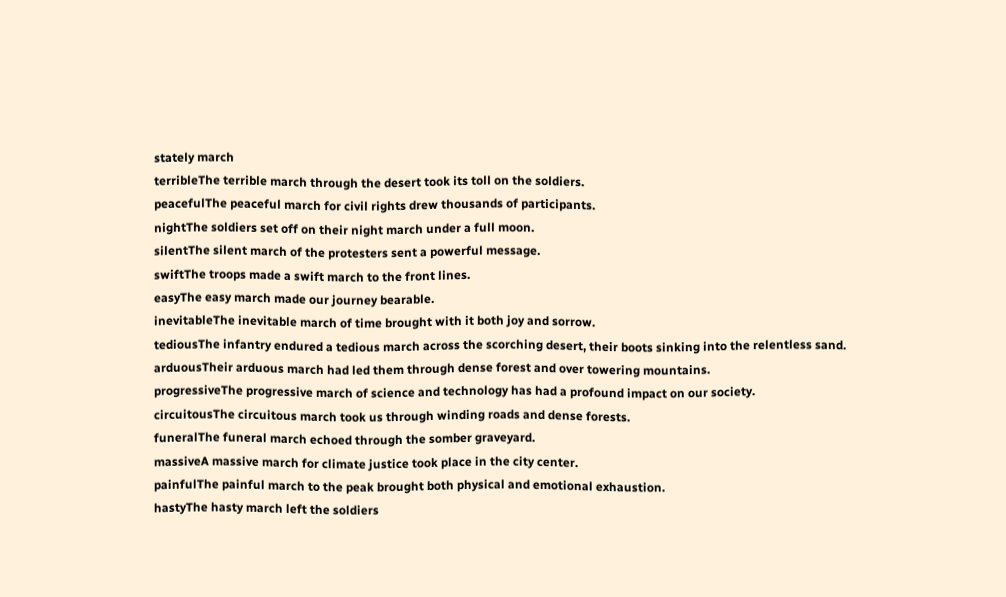stately march
terribleThe terrible march through the desert took its toll on the soldiers.
peacefulThe peaceful march for civil rights drew thousands of participants.
nightThe soldiers set off on their night march under a full moon.
silentThe silent march of the protesters sent a powerful message.
swiftThe troops made a swift march to the front lines.
easyThe easy march made our journey bearable.
inevitableThe inevitable march of time brought with it both joy and sorrow.
tediousThe infantry endured a tedious march across the scorching desert, their boots sinking into the relentless sand.
arduousTheir arduous march had led them through dense forest and over towering mountains.
progressiveThe progressive march of science and technology has had a profound impact on our society.
circuitousThe circuitous march took us through winding roads and dense forests.
funeralThe funeral march echoed through the somber graveyard.
massiveA massive march for climate justice took place in the city center.
painfulThe painful march to the peak brought both physical and emotional exhaustion.
hastyThe hasty march left the soldiers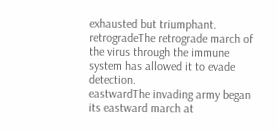exhausted but triumphant.
retrogradeThe retrograde march of the virus through the immune system has allowed it to evade detection.
eastwardThe invading army began its eastward march at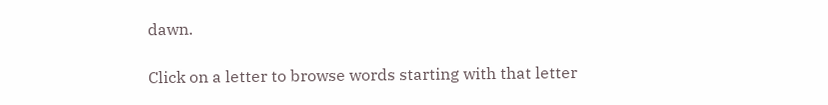dawn.

Click on a letter to browse words starting with that letter